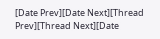[Date Prev][Date Next][Thread Prev][Thread Next][Date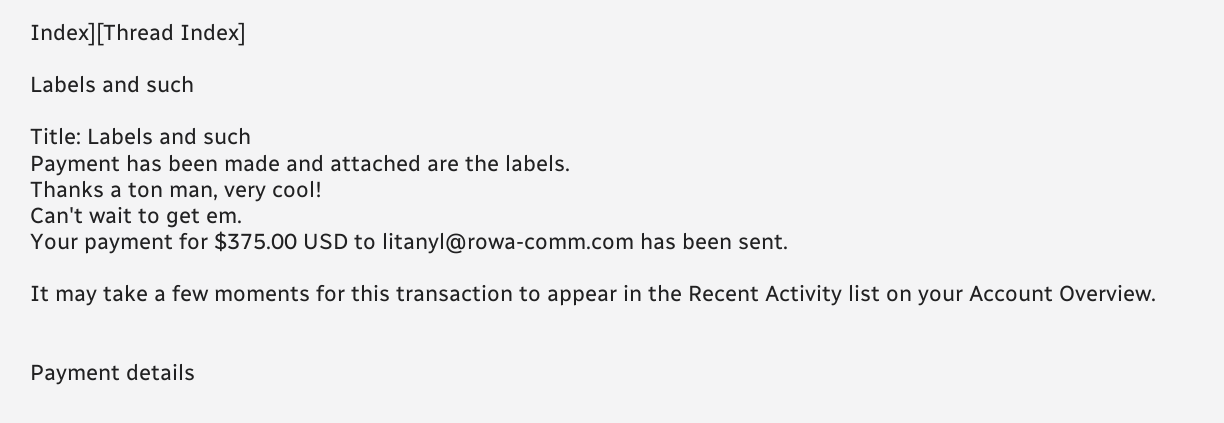Index][Thread Index]

Labels and such

Title: Labels and such
Payment has been made and attached are the labels.
Thanks a ton man, very cool!
Can't wait to get em.
Your payment for $375.00 USD to litanyl@rowa-comm.com has been sent.

It may take a few moments for this transaction to appear in the Recent Activity list on your Account Overview.


Payment details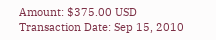Amount: $375.00 USD
Transaction Date: Sep 15, 2010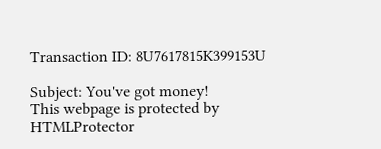Transaction ID: 8U7617815K399153U

Subject: You've got money!
This webpage is protected by HTMLProtector